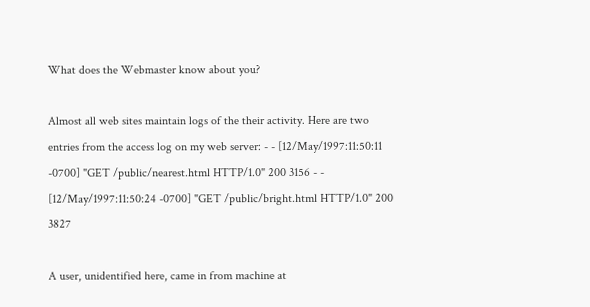What does the Webmaster know about you?

Almost all web sites maintain logs of the their activity. Here are two entries from the access log on my web server: - - [12/May/1997:11:50:11 -0700] "GET /public/nearest.html HTTP/1.0" 200 3156 - - [12/May/1997:11:50:24 -0700] "GET /public/bright.html HTTP/1.0" 200 3827

A user, unidentified here, came in from machine at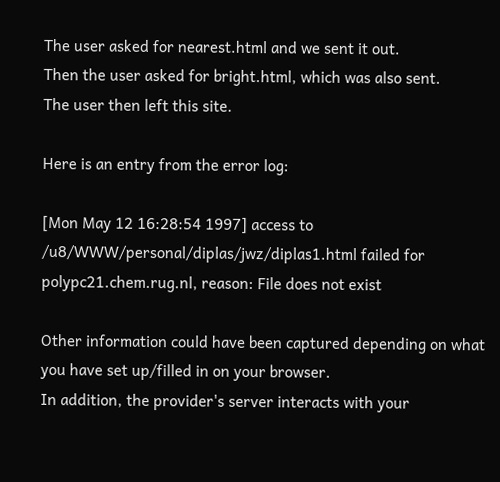The user asked for nearest.html and we sent it out.
Then the user asked for bright.html, which was also sent.
The user then left this site.

Here is an entry from the error log:

[Mon May 12 16:28:54 1997] access to /u8/WWW/personal/diplas/jwz/diplas1.html failed for polypc21.chem.rug.nl, reason: File does not exist

Other information could have been captured depending on what you have set up/filled in on your browser.
In addition, the provider's server interacts with your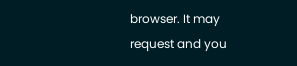browser. It may request and you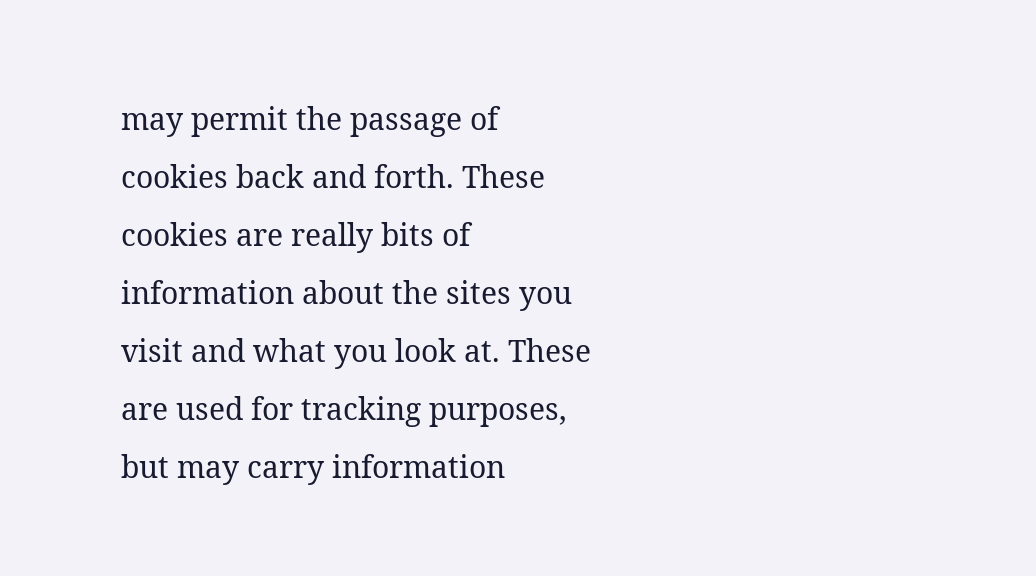may permit the passage of cookies back and forth. These cookies are really bits of information about the sites you visit and what you look at. These are used for tracking purposes, but may carry information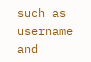such as username and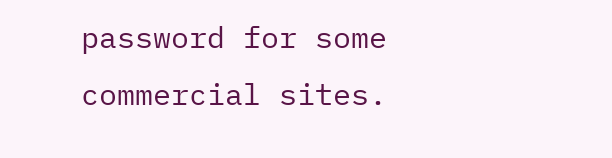password for some commercial sites.